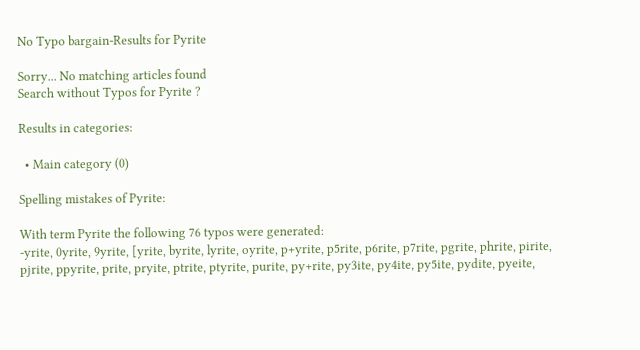No Typo bargain-Results for Pyrite

Sorry... No matching articles found
Search without Typos for Pyrite ?

Results in categories:

  • Main category (0)

Spelling mistakes of Pyrite:

With term Pyrite the following 76 typos were generated:
-yrite, 0yrite, 9yrite, [yrite, byrite, lyrite, oyrite, p+yrite, p5rite, p6rite, p7rite, pgrite, phrite, pirite, pjrite, ppyrite, prite, pryite, ptrite, ptyrite, purite, py+rite, py3ite, py4ite, py5ite, pydite, pyeite,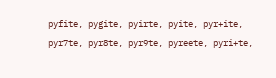pyfite, pygite, pyirte, pyite, pyr+ite, pyr7te, pyr8te, pyr9te, pyreete, pyri+te,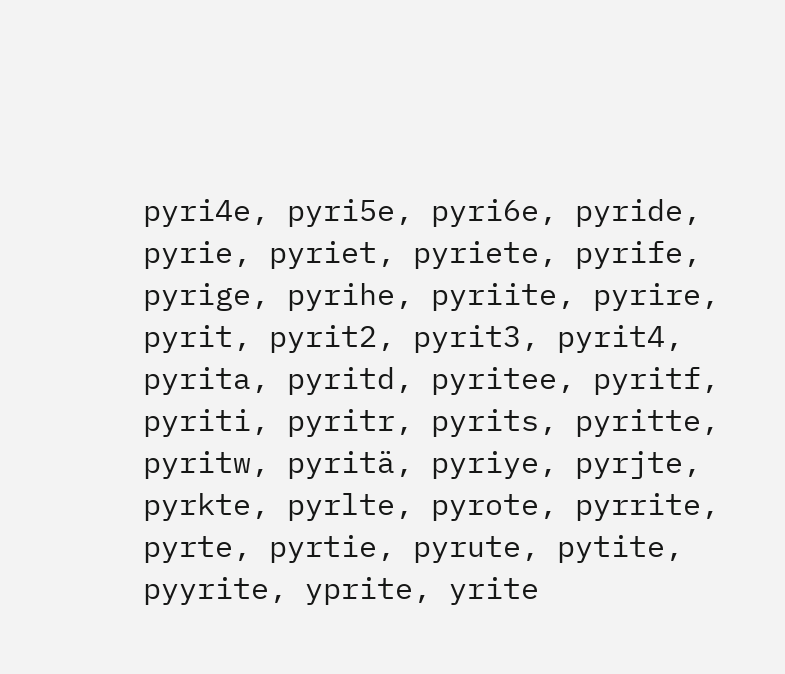pyri4e, pyri5e, pyri6e, pyride, pyrie, pyriet, pyriete, pyrife, pyrige, pyrihe, pyriite, pyrire, pyrit, pyrit2, pyrit3, pyrit4, pyrita, pyritd, pyritee, pyritf, pyriti, pyritr, pyrits, pyritte, pyritw, pyritä, pyriye, pyrjte, pyrkte, pyrlte, pyrote, pyrrite, pyrte, pyrtie, pyrute, pytite, pyyrite, yprite, yrite